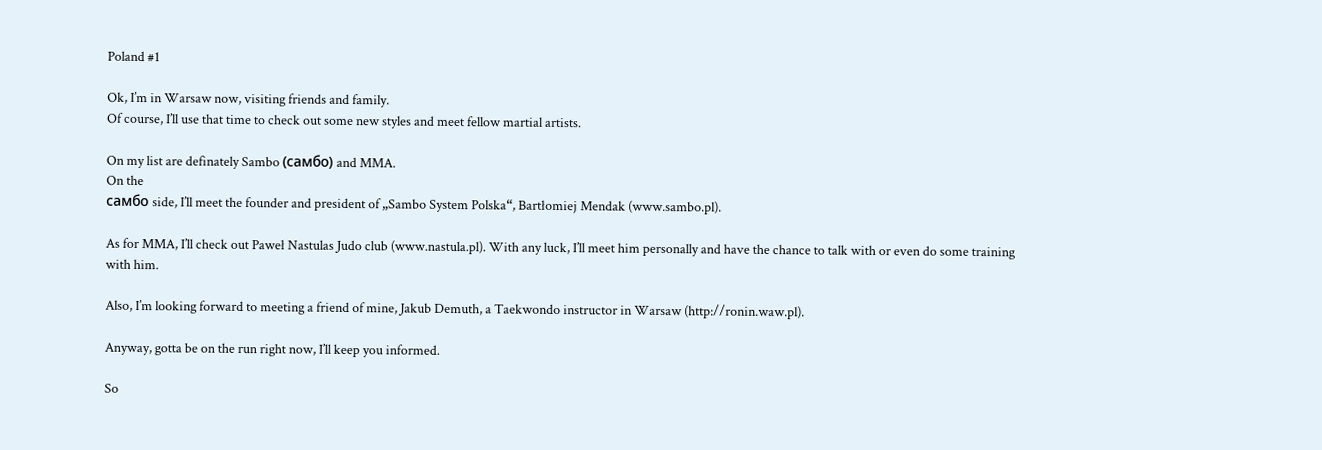Poland #1

Ok, I’m in Warsaw now, visiting friends and family.
Of course, I’ll use that time to check out some new styles and meet fellow martial artists.

On my list are definately Sambo (самбо) and MMA.
On the
самбо side, I’ll meet the founder and president of „Sambo System Polska“, Bartłomiej Mendak (www.sambo.pl).

As for MMA, I’ll check out Paweł Nastulas Judo club (www.nastula.pl). With any luck, I’ll meet him personally and have the chance to talk with or even do some training with him.

Also, I’m looking forward to meeting a friend of mine, Jakub Demuth, a Taekwondo instructor in Warsaw (http://ronin.waw.pl).

Anyway, gotta be on the run right now, I’ll keep you informed.

So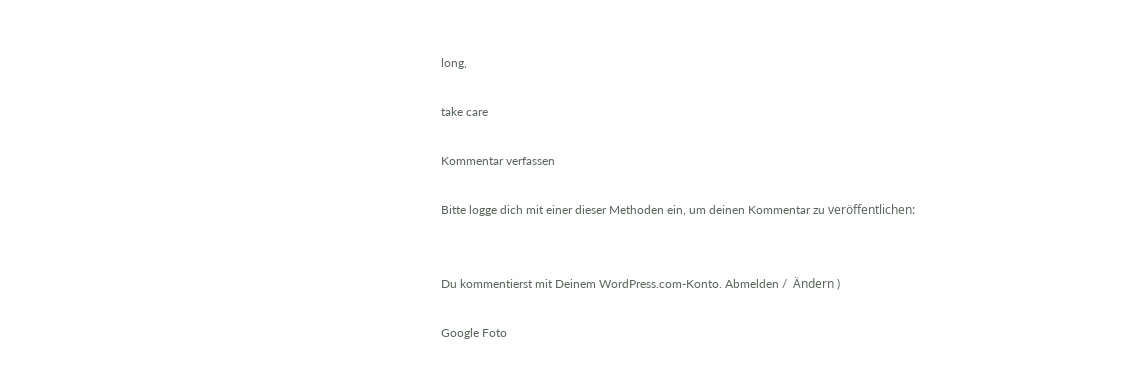long,

take care

Kommentar verfassen

Bitte logge dich mit einer dieser Methoden ein, um deinen Kommentar zu veröffentlichen:


Du kommentierst mit Deinem WordPress.com-Konto. Abmelden /  Ändern )

Google Foto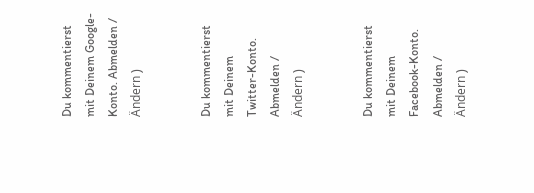Du kommentierst mit Deinem Google-Konto. Abmelden /  Ändern )


Du kommentierst mit Deinem Twitter-Konto. Abmelden /  Ändern )


Du kommentierst mit Deinem Facebook-Konto. Abmelden /  Ändern )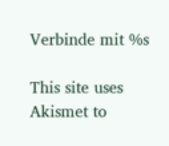Verbinde mit %s

This site uses Akismet to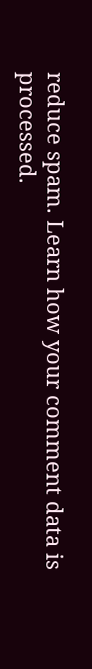reduce spam. Learn how your comment data is processed.